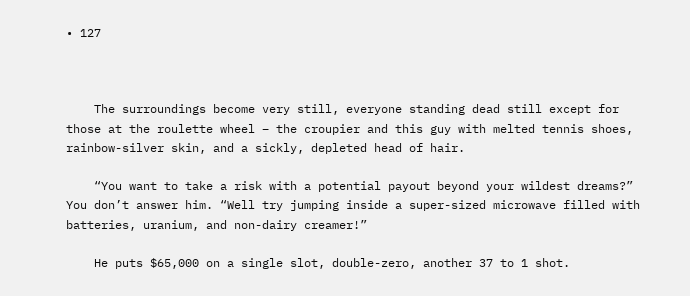• 127



    The surroundings become very still, everyone standing dead still except for those at the roulette wheel – the croupier and this guy with melted tennis shoes, rainbow-silver skin, and a sickly, depleted head of hair.

    “You want to take a risk with a potential payout beyond your wildest dreams?” You don’t answer him. “Well try jumping inside a super-sized microwave filled with batteries, uranium, and non-dairy creamer!”

    He puts $65,000 on a single slot, double-zero, another 37 to 1 shot.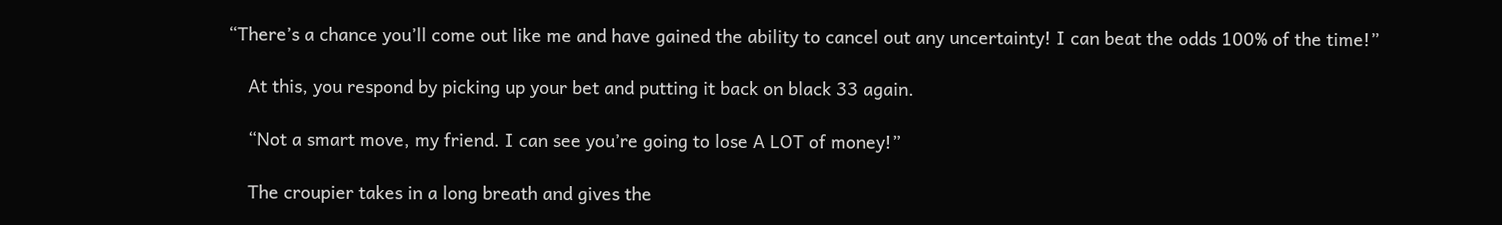“There’s a chance you’ll come out like me and have gained the ability to cancel out any uncertainty! I can beat the odds 100% of the time!”

    At this, you respond by picking up your bet and putting it back on black 33 again.

    “Not a smart move, my friend. I can see you’re going to lose A LOT of money!”

    The croupier takes in a long breath and gives the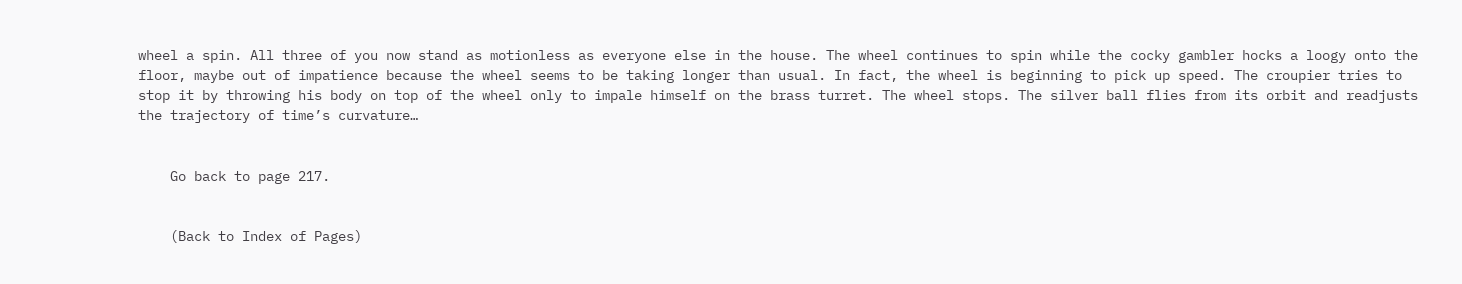wheel a spin. All three of you now stand as motionless as everyone else in the house. The wheel continues to spin while the cocky gambler hocks a loogy onto the floor, maybe out of impatience because the wheel seems to be taking longer than usual. In fact, the wheel is beginning to pick up speed. The croupier tries to stop it by throwing his body on top of the wheel only to impale himself on the brass turret. The wheel stops. The silver ball flies from its orbit and readjusts the trajectory of time’s curvature…


    Go back to page 217.


    (Back to Index of Pages)